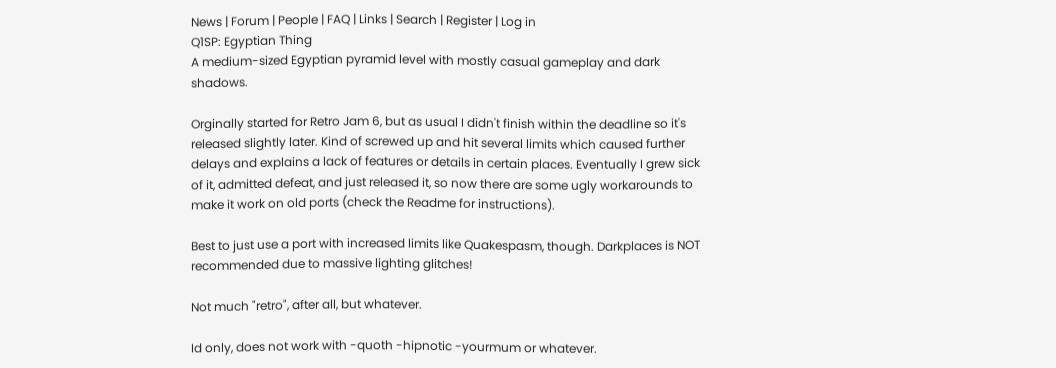News | Forum | People | FAQ | Links | Search | Register | Log in
Q1SP: Egyptian Thing
A medium-sized Egyptian pyramid level with mostly casual gameplay and dark shadows.

Orginally started for Retro Jam 6, but as usual I didn't finish within the deadline so it's released slightly later. Kind of screwed up and hit several limits which caused further delays and explains a lack of features or details in certain places. Eventually I grew sick of it, admitted defeat, and just released it, so now there are some ugly workarounds to make it work on old ports (check the Readme for instructions).

Best to just use a port with increased limits like Quakespasm, though. Darkplaces is NOT recommended due to massive lighting glitches!

Not much "retro", after all, but whatever.

Id only, does not work with -quoth -hipnotic -yourmum or whatever.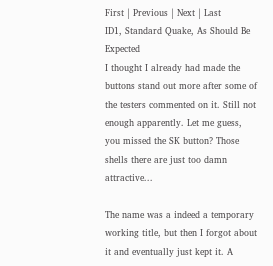First | Previous | Next | Last
ID1, Standard Quake, As Should Be Expected
I thought I already had made the buttons stand out more after some of the testers commented on it. Still not enough apparently. Let me guess, you missed the SK button? Those shells there are just too damn attractive...

The name was a indeed a temporary working title, but then I forgot about it and eventually just kept it. A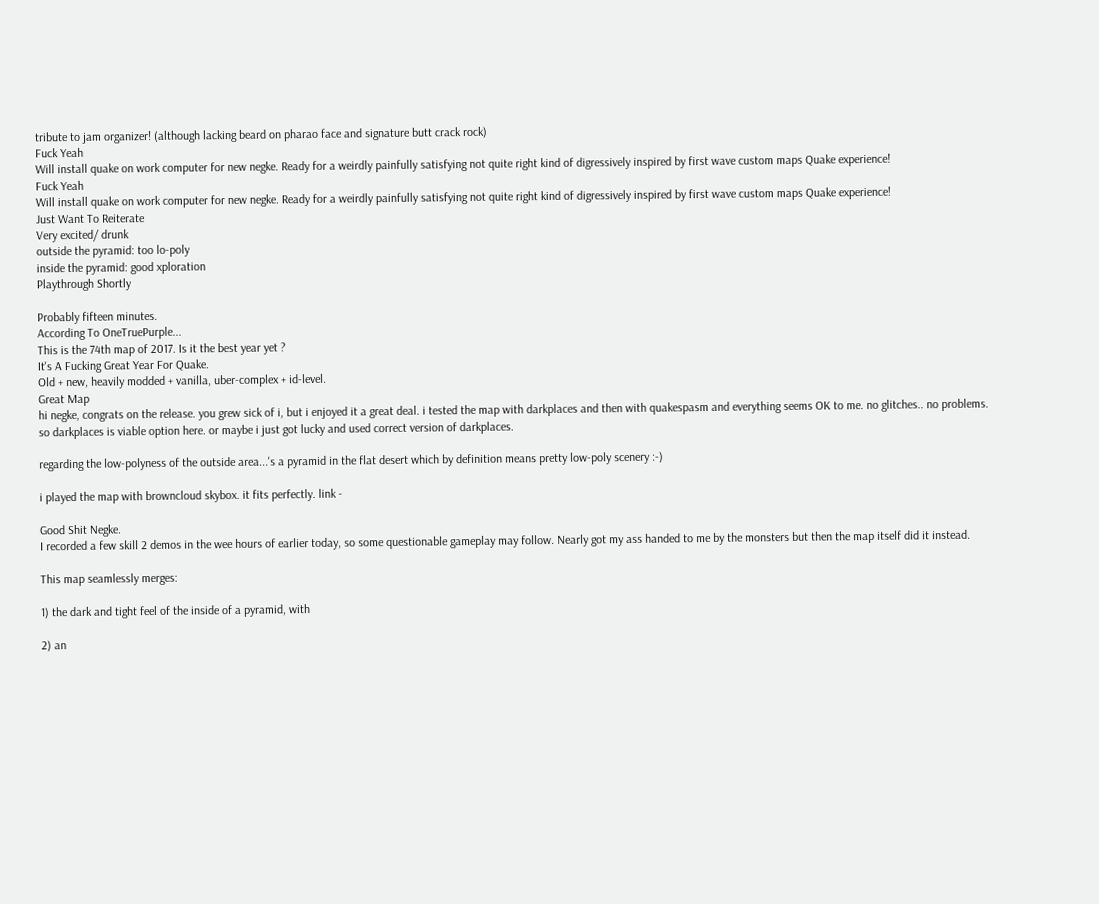tribute to jam organizer! (although lacking beard on pharao face and signature butt crack rock)
Fuck Yeah
Will install quake on work computer for new negke. Ready for a weirdly painfully satisfying not quite right kind of digressively inspired by first wave custom maps Quake experience!
Fuck Yeah
Will install quake on work computer for new negke. Ready for a weirdly painfully satisfying not quite right kind of digressively inspired by first wave custom maps Quake experience!
Just Want To Reiterate
Very excited/ drunk
outside the pyramid: too lo-poly
inside the pyramid: good xploration
Playthrough Shortly

Probably fifteen minutes.
According To OneTruePurple...
This is the 74th map of 2017. Is it the best year yet ?
It's A Fucking Great Year For Quake.
Old + new, heavily modded + vanilla, uber-complex + id-level.
Great Map
hi negke, congrats on the release. you grew sick of i, but i enjoyed it a great deal. i tested the map with darkplaces and then with quakespasm and everything seems OK to me. no glitches.. no problems. so darkplaces is viable option here. or maybe i just got lucky and used correct version of darkplaces.

regarding the low-polyness of the outside area...'s a pyramid in the flat desert which by definition means pretty low-poly scenery :-)

i played the map with browncloud skybox. it fits perfectly. link -

Good Shit Negke.
I recorded a few skill 2 demos in the wee hours of earlier today, so some questionable gameplay may follow. Nearly got my ass handed to me by the monsters but then the map itself did it instead.

This map seamlessly merges:

1) the dark and tight feel of the inside of a pyramid, with

2) an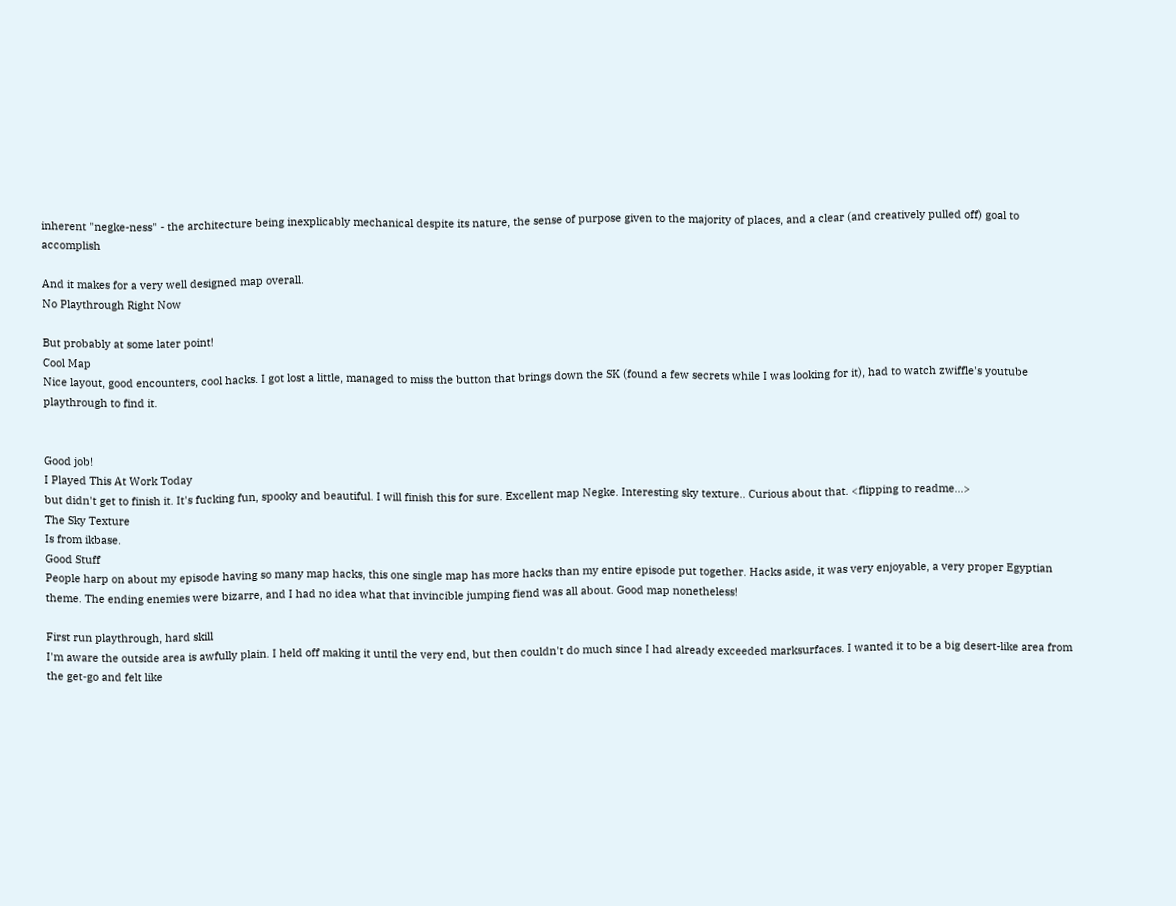inherent "negke-ness" - the architecture being inexplicably mechanical despite its nature, the sense of purpose given to the majority of places, and a clear (and creatively pulled off) goal to accomplish

And it makes for a very well designed map overall.
No Playthrough Right Now

But probably at some later point!
Cool Map
Nice layout, good encounters, cool hacks. I got lost a little, managed to miss the button that brings down the SK (found a few secrets while I was looking for it), had to watch zwiffle's youtube playthrough to find it.


Good job!
I Played This At Work Today
but didn't get to finish it. It's fucking fun, spooky and beautiful. I will finish this for sure. Excellent map Negke. Interesting sky texture.. Curious about that. <flipping to readme...>
The Sky Texture
Is from ikbase.
Good Stuff
People harp on about my episode having so many map hacks, this one single map has more hacks than my entire episode put together. Hacks aside, it was very enjoyable, a very proper Egyptian theme. The ending enemies were bizarre, and I had no idea what that invincible jumping fiend was all about. Good map nonetheless!

First run playthrough, hard skill
I'm aware the outside area is awfully plain. I held off making it until the very end, but then couldn't do much since I had already exceeded marksurfaces. I wanted it to be a big desert-like area from the get-go and felt like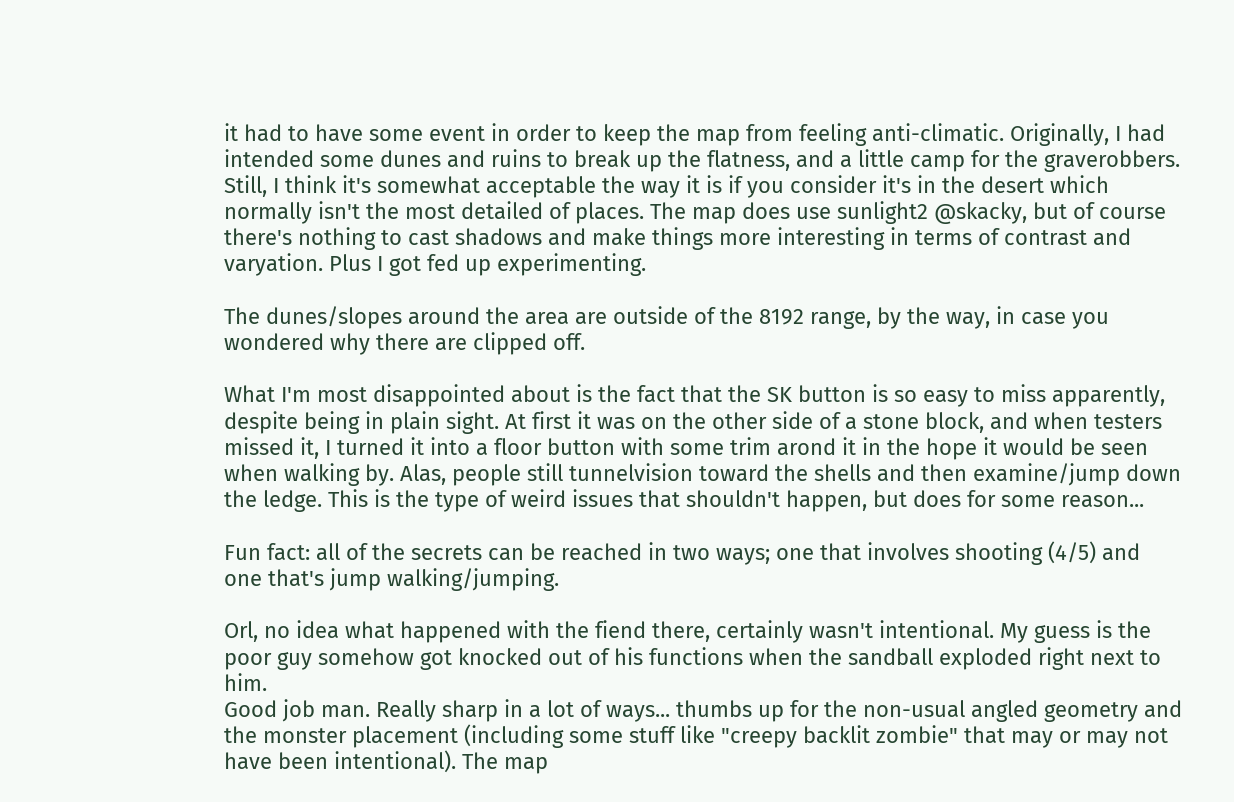it had to have some event in order to keep the map from feeling anti-climatic. Originally, I had intended some dunes and ruins to break up the flatness, and a little camp for the graverobbers.
Still, I think it's somewhat acceptable the way it is if you consider it's in the desert which normally isn't the most detailed of places. The map does use sunlight2 @skacky, but of course there's nothing to cast shadows and make things more interesting in terms of contrast and varyation. Plus I got fed up experimenting.

The dunes/slopes around the area are outside of the 8192 range, by the way, in case you wondered why there are clipped off.

What I'm most disappointed about is the fact that the SK button is so easy to miss apparently, despite being in plain sight. At first it was on the other side of a stone block, and when testers missed it, I turned it into a floor button with some trim arond it in the hope it would be seen when walking by. Alas, people still tunnelvision toward the shells and then examine/jump down the ledge. This is the type of weird issues that shouldn't happen, but does for some reason...

Fun fact: all of the secrets can be reached in two ways; one that involves shooting (4/5) and one that's jump walking/jumping.

Orl, no idea what happened with the fiend there, certainly wasn't intentional. My guess is the poor guy somehow got knocked out of his functions when the sandball exploded right next to him.
Good job man. Really sharp in a lot of ways... thumbs up for the non-usual angled geometry and the monster placement (including some stuff like "creepy backlit zombie" that may or may not have been intentional). The map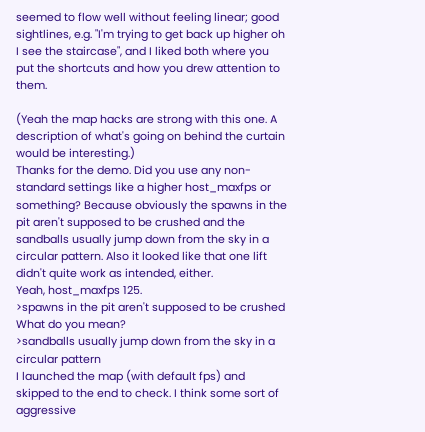seemed to flow well without feeling linear; good sightlines, e.g. "I'm trying to get back up higher oh I see the staircase", and I liked both where you put the shortcuts and how you drew attention to them.

(Yeah the map hacks are strong with this one. A description of what's going on behind the curtain would be interesting.)
Thanks for the demo. Did you use any non-standard settings like a higher host_maxfps or something? Because obviously the spawns in the pit aren't supposed to be crushed and the sandballs usually jump down from the sky in a circular pattern. Also it looked like that one lift didn't quite work as intended, either.
Yeah, host_maxfps 125.
>spawns in the pit aren't supposed to be crushed
What do you mean?
>sandballs usually jump down from the sky in a circular pattern
I launched the map (with default fps) and skipped to the end to check. I think some sort of aggressive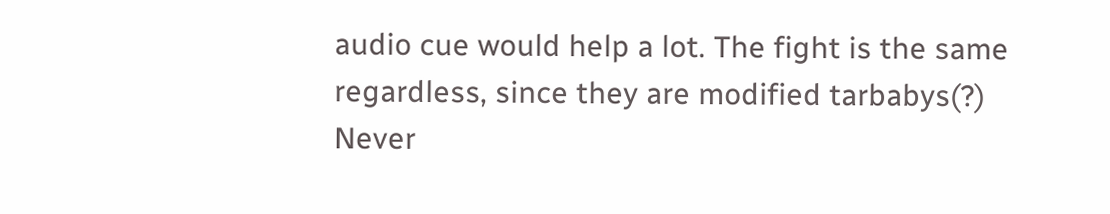audio cue would help a lot. The fight is the same regardless, since they are modified tarbabys(?)
Never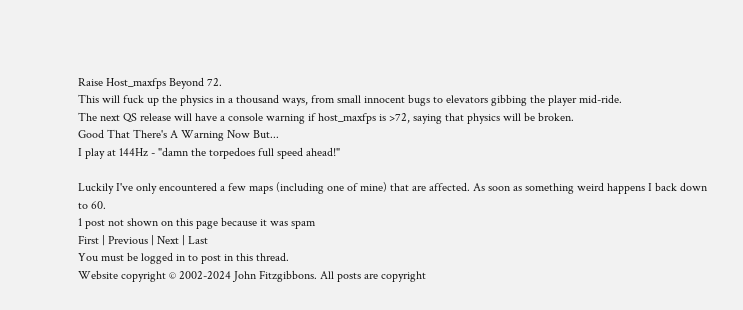Raise Host_maxfps Beyond 72.
This will fuck up the physics in a thousand ways, from small innocent bugs to elevators gibbing the player mid-ride.
The next QS release will have a console warning if host_maxfps is >72, saying that physics will be broken.
Good That There's A Warning Now But...
I play at 144Hz - "damn the torpedoes full speed ahead!"

Luckily I've only encountered a few maps (including one of mine) that are affected. As soon as something weird happens I back down to 60.
1 post not shown on this page because it was spam
First | Previous | Next | Last
You must be logged in to post in this thread.
Website copyright © 2002-2024 John Fitzgibbons. All posts are copyright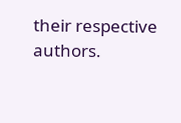their respective authors.